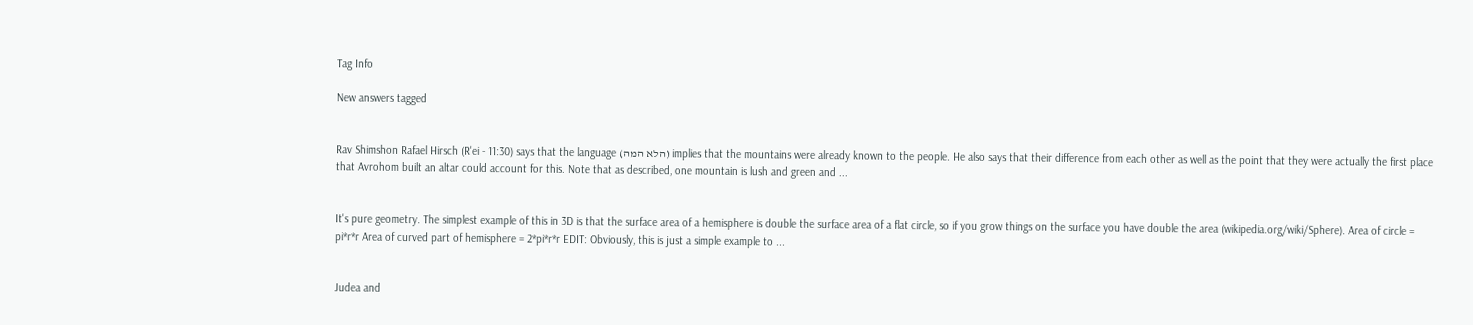Tag Info

New answers tagged


Rav Shimshon Rafael Hirsch (R'ei - 11:30) says that the language (הלא המה) implies that the mountains were already known to the people. He also says that their difference from each other as well as the point that they were actually the first place that Avrohom built an altar could account for this. Note that as described, one mountain is lush and green and ...


It's pure geometry. The simplest example of this in 3D is that the surface area of a hemisphere is double the surface area of a flat circle, so if you grow things on the surface you have double the area (wikipedia.org/wiki/Sphere). Area of circle = pi*r*r Area of curved part of hemisphere = 2*pi*r*r EDIT: Obviously, this is just a simple example to ...


Judea and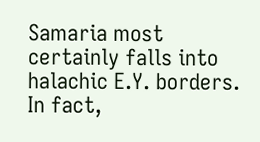Samaria most certainly falls into halachic E.Y. borders. In fact,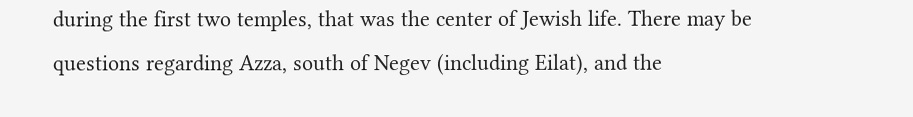during the first two temples, that was the center of Jewish life. There may be questions regarding Azza, south of Negev (including Eilat), and the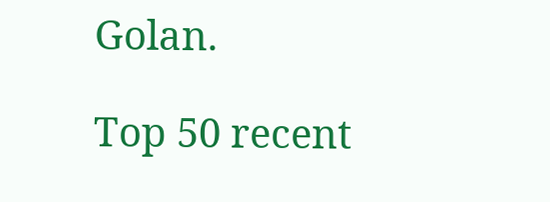Golan.

Top 50 recent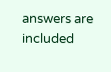answers are included